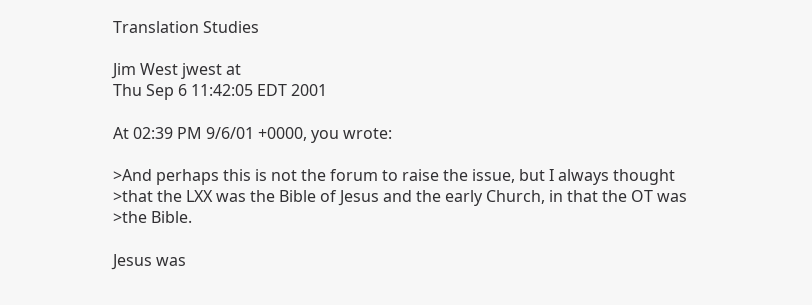Translation Studies

Jim West jwest at
Thu Sep 6 11:42:05 EDT 2001

At 02:39 PM 9/6/01 +0000, you wrote:

>And perhaps this is not the forum to raise the issue, but I always thought
>that the LXX was the Bible of Jesus and the early Church, in that the OT was
>the Bible.

Jesus was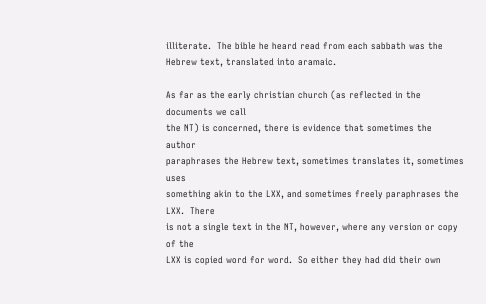illiterate.  The bible he heard read from each sabbath was the
Hebrew text, translated into aramaic.

As far as the early christian church (as reflected in the documents we call
the NT) is concerned, there is evidence that sometimes the author
paraphrases the Hebrew text, sometimes translates it, sometimes uses
something akin to the LXX, and sometimes freely paraphrases the LXX.  There
is not a single text in the NT, however, where any version or copy of the
LXX is copied word for word.  So either they had did their own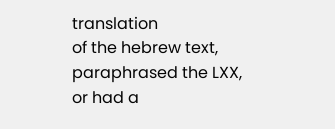translation
of the hebrew text, paraphrased the LXX, or had a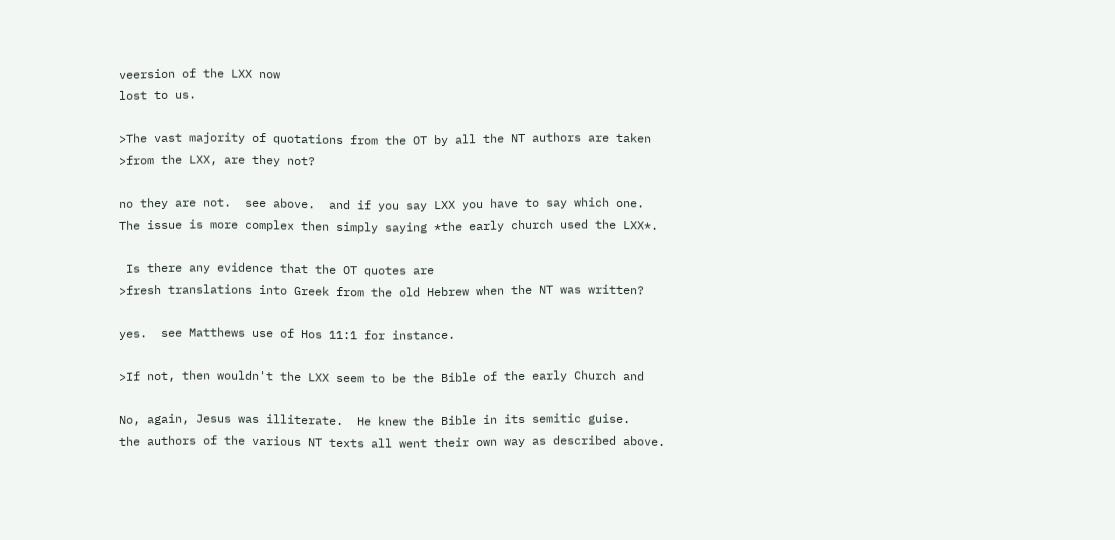veersion of the LXX now
lost to us.

>The vast majority of quotations from the OT by all the NT authors are taken
>from the LXX, are they not?

no they are not.  see above.  and if you say LXX you have to say which one.
The issue is more complex then simply saying *the early church used the LXX*.

 Is there any evidence that the OT quotes are
>fresh translations into Greek from the old Hebrew when the NT was written?

yes.  see Matthews use of Hos 11:1 for instance.

>If not, then wouldn't the LXX seem to be the Bible of the early Church and

No, again, Jesus was illiterate.  He knew the Bible in its semitic guise.
the authors of the various NT texts all went their own way as described above.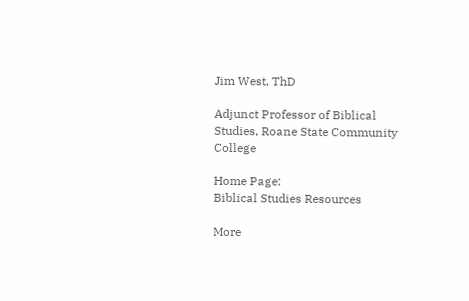Jim West, ThD

Adjunct Professor of Biblical Studies, Roane State Community College

Home Page:
Biblical Studies Resources

More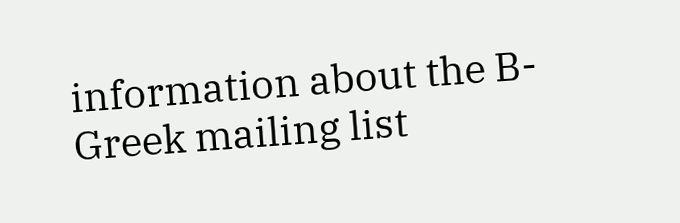information about the B-Greek mailing list